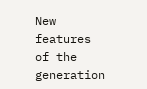New features of the generation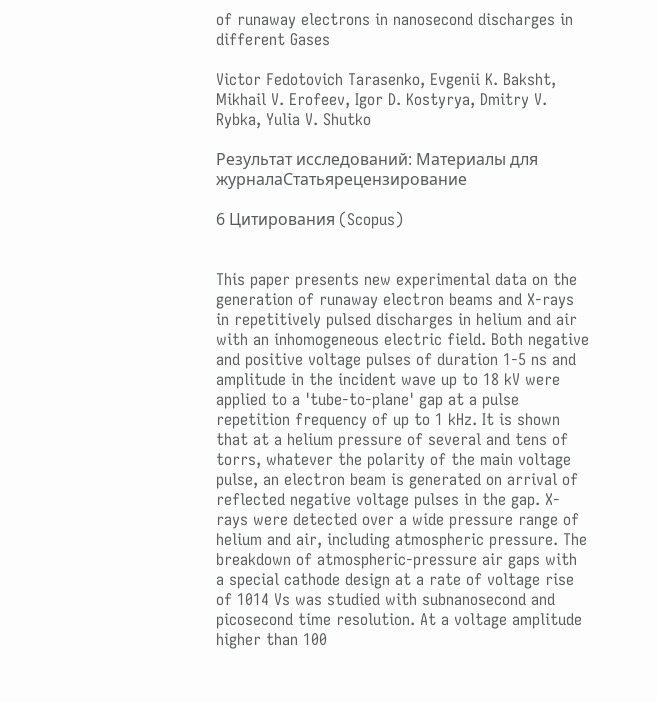of runaway electrons in nanosecond discharges in different Gases

Victor Fedotovich Tarasenko, Evgenii K. Baksht, Mikhail V. Erofeev, Igor D. Kostyrya, Dmitry V. Rybka, Yulia V. Shutko

Результат исследований: Материалы для журналаСтатьярецензирование

6 Цитирования (Scopus)


This paper presents new experimental data on the generation of runaway electron beams and X-rays in repetitively pulsed discharges in helium and air with an inhomogeneous electric field. Both negative and positive voltage pulses of duration 1-5 ns and amplitude in the incident wave up to 18 kV were applied to a 'tube-to-plane' gap at a pulse repetition frequency of up to 1 kHz. It is shown that at a helium pressure of several and tens of torrs, whatever the polarity of the main voltage pulse, an electron beam is generated on arrival of reflected negative voltage pulses in the gap. X-rays were detected over a wide pressure range of helium and air, including atmospheric pressure. The breakdown of atmospheric-pressure air gaps with a special cathode design at a rate of voltage rise of 1014 Vs was studied with subnanosecond and picosecond time resolution. At a voltage amplitude higher than 100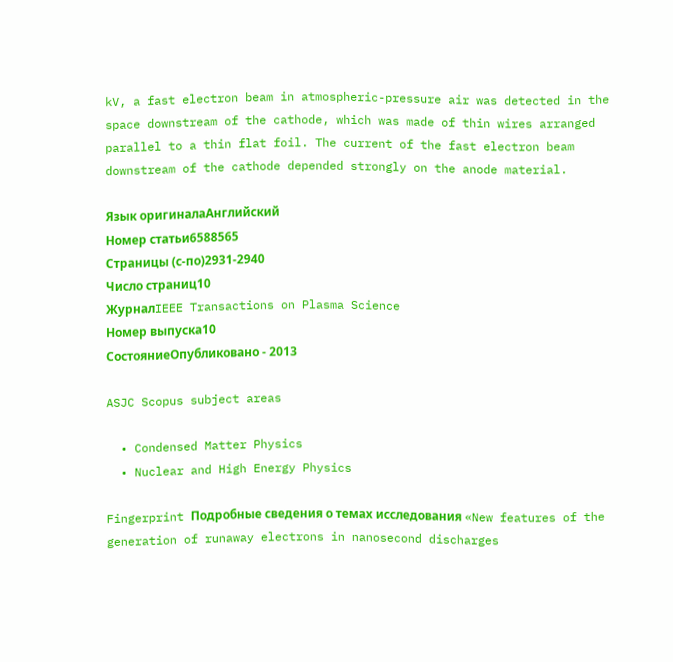kV, a fast electron beam in atmospheric-pressure air was detected in the space downstream of the cathode, which was made of thin wires arranged parallel to a thin flat foil. The current of the fast electron beam downstream of the cathode depended strongly on the anode material.

Язык оригиналаАнглийский
Номер статьи6588565
Страницы (с-по)2931-2940
Число страниц10
ЖурналIEEE Transactions on Plasma Science
Номер выпуска10
СостояниеОпубликовано - 2013

ASJC Scopus subject areas

  • Condensed Matter Physics
  • Nuclear and High Energy Physics

Fingerprint Подробные сведения о темах исследования «New features of the generation of runaway electrons in nanosecond discharges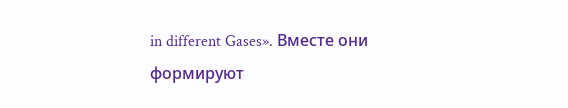in different Gases». Вместе они формируют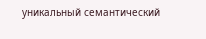уникальный семантический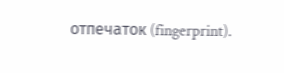отпечаток (fingerprint).